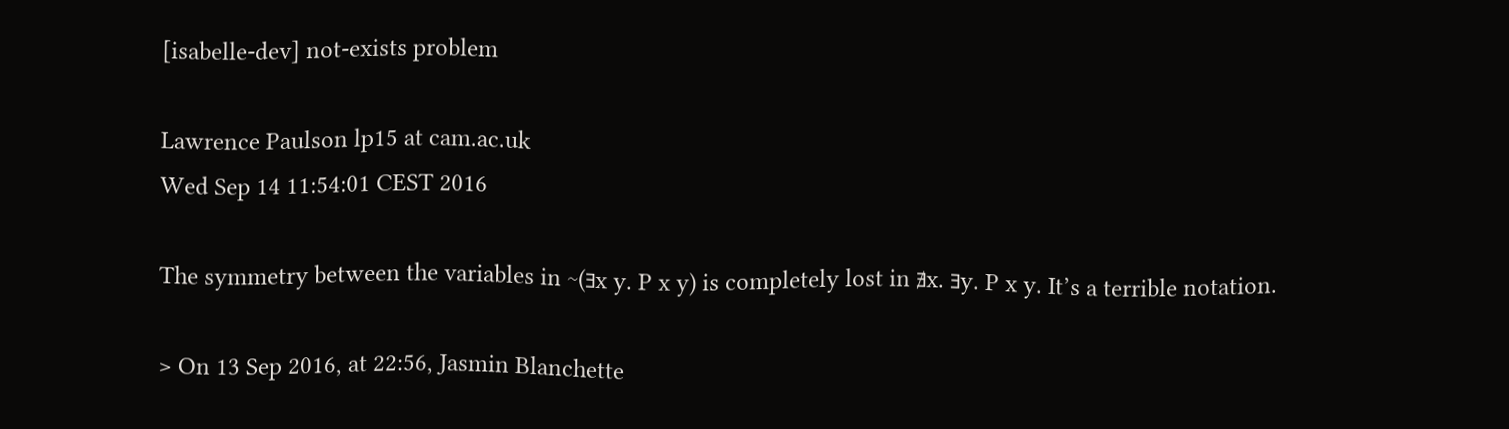[isabelle-dev] not-exists problem

Lawrence Paulson lp15 at cam.ac.uk
Wed Sep 14 11:54:01 CEST 2016

The symmetry between the variables in ~(∃x y. P x y) is completely lost in ∄x. ∃y. P x y. It’s a terrible notation.

> On 13 Sep 2016, at 22:56, Jasmin Blanchette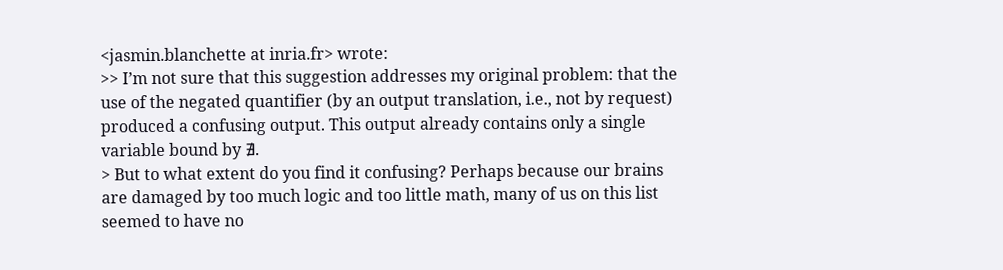<jasmin.blanchette at inria.fr> wrote:
>> I’m not sure that this suggestion addresses my original problem: that the use of the negated quantifier (by an output translation, i.e., not by request) produced a confusing output. This output already contains only a single variable bound by ∄.
> But to what extent do you find it confusing? Perhaps because our brains are damaged by too much logic and too little math, many of us on this list seemed to have no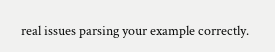real issues parsing your example correctly.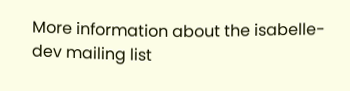More information about the isabelle-dev mailing list